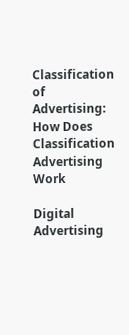Classification of Advertising: How Does Classification Advertising Work

Digital Advertising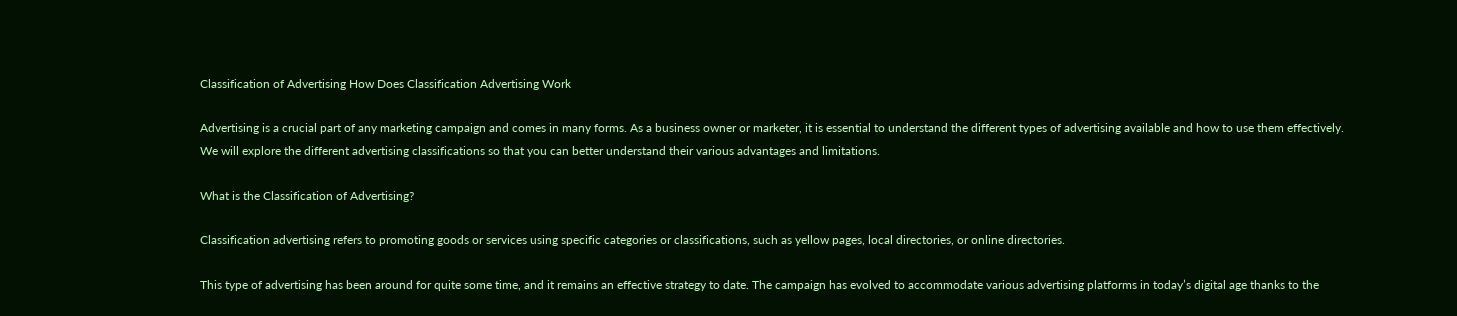Classification of Advertising How Does Classification Advertising Work

Advertising is a crucial part of any marketing campaign and comes in many forms. As a business owner or marketer, it is essential to understand the different types of advertising available and how to use them effectively. We will explore the different advertising classifications so that you can better understand their various advantages and limitations.

What is the Classification of Advertising?

Classification advertising refers to promoting goods or services using specific categories or classifications, such as yellow pages, local directories, or online directories.

This type of advertising has been around for quite some time, and it remains an effective strategy to date. The campaign has evolved to accommodate various advertising platforms in today’s digital age thanks to the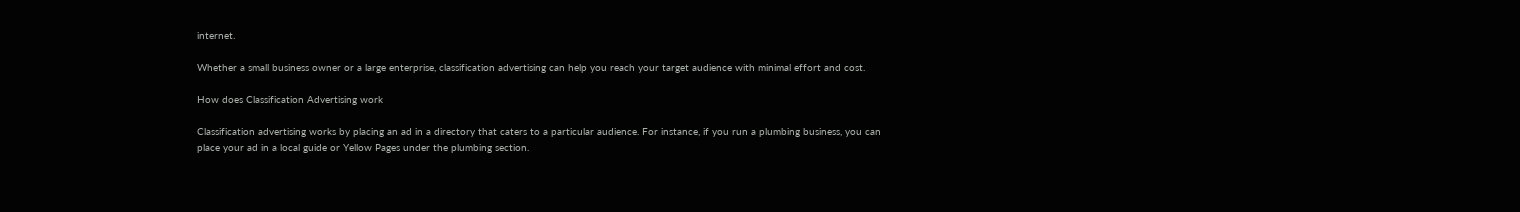internet.

Whether a small business owner or a large enterprise, classification advertising can help you reach your target audience with minimal effort and cost.

How does Classification Advertising work

Classification advertising works by placing an ad in a directory that caters to a particular audience. For instance, if you run a plumbing business, you can place your ad in a local guide or Yellow Pages under the plumbing section.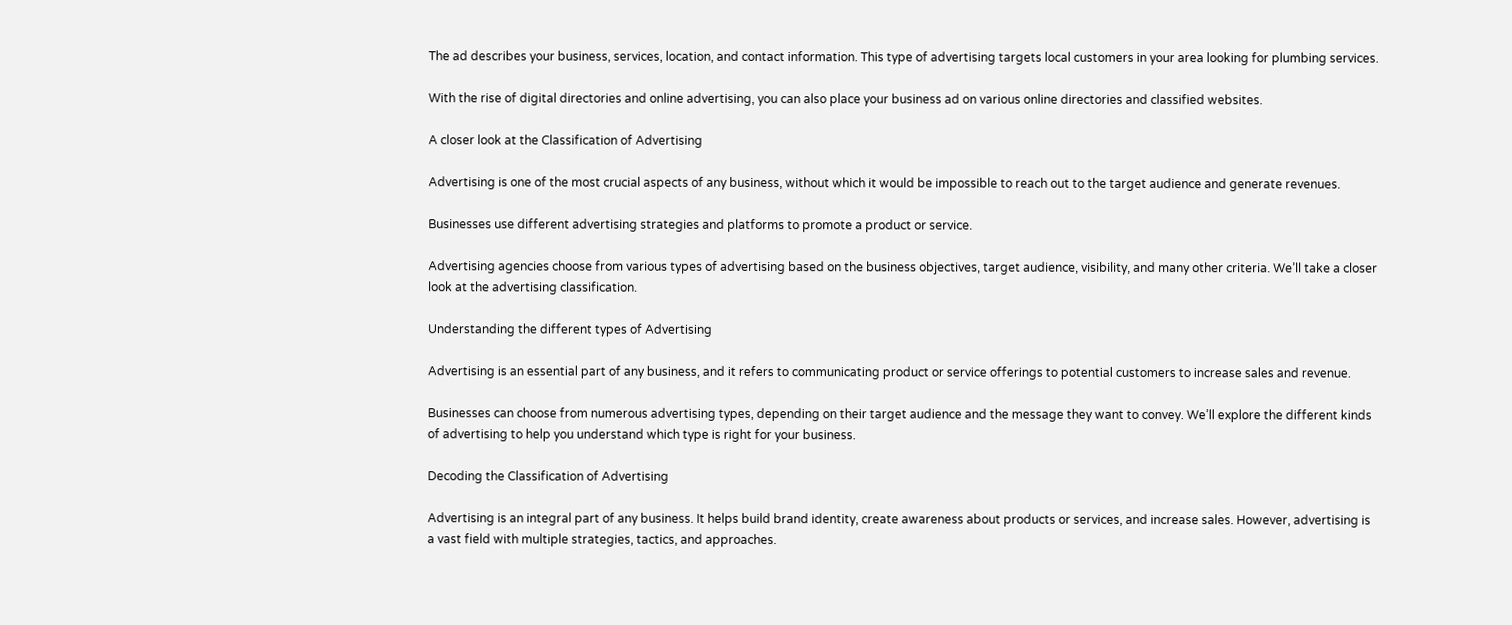The ad describes your business, services, location, and contact information. This type of advertising targets local customers in your area looking for plumbing services.

With the rise of digital directories and online advertising, you can also place your business ad on various online directories and classified websites.

A closer look at the Classification of Advertising

Advertising is one of the most crucial aspects of any business, without which it would be impossible to reach out to the target audience and generate revenues.

Businesses use different advertising strategies and platforms to promote a product or service.

Advertising agencies choose from various types of advertising based on the business objectives, target audience, visibility, and many other criteria. We’ll take a closer look at the advertising classification.

Understanding the different types of Advertising

Advertising is an essential part of any business, and it refers to communicating product or service offerings to potential customers to increase sales and revenue.

Businesses can choose from numerous advertising types, depending on their target audience and the message they want to convey. We’ll explore the different kinds of advertising to help you understand which type is right for your business.

Decoding the Classification of Advertising

Advertising is an integral part of any business. It helps build brand identity, create awareness about products or services, and increase sales. However, advertising is a vast field with multiple strategies, tactics, and approaches.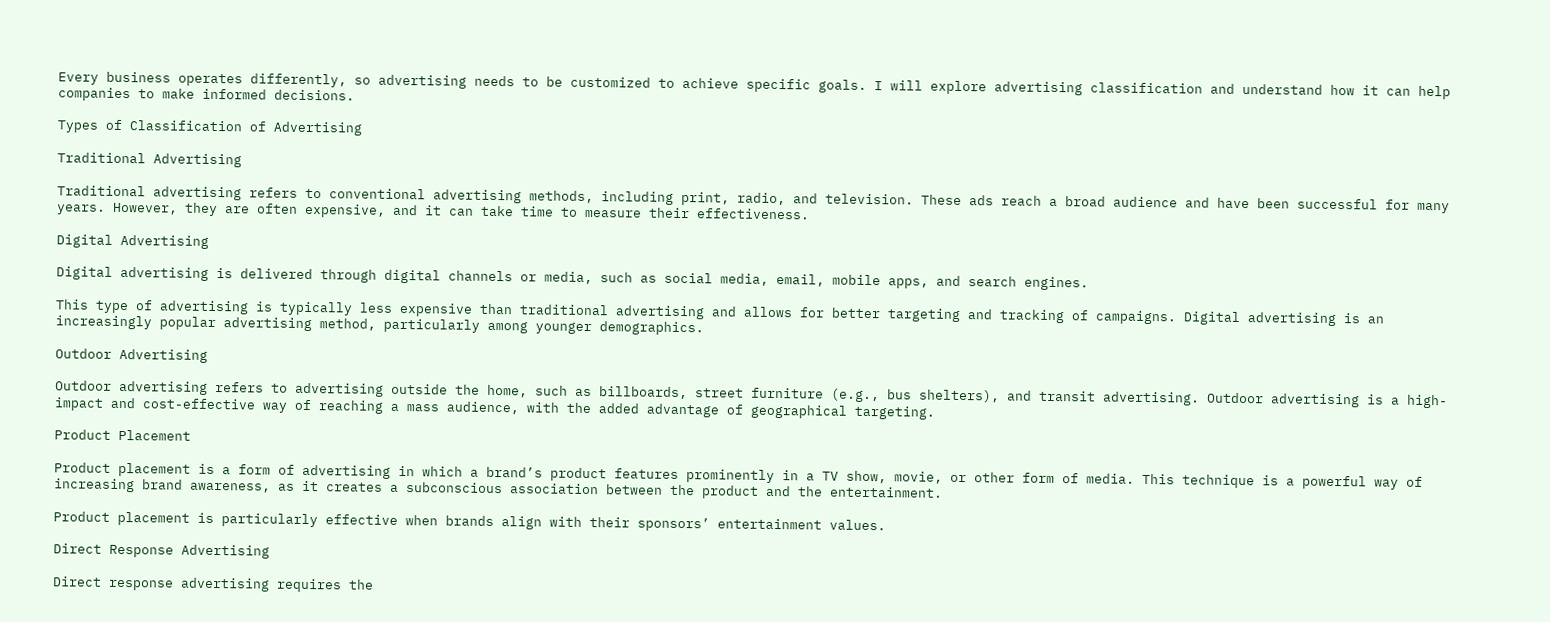Every business operates differently, so advertising needs to be customized to achieve specific goals. I will explore advertising classification and understand how it can help companies to make informed decisions.

Types of Classification of Advertising

Traditional Advertising

Traditional advertising refers to conventional advertising methods, including print, radio, and television. These ads reach a broad audience and have been successful for many years. However, they are often expensive, and it can take time to measure their effectiveness.

Digital Advertising

Digital advertising is delivered through digital channels or media, such as social media, email, mobile apps, and search engines.

This type of advertising is typically less expensive than traditional advertising and allows for better targeting and tracking of campaigns. Digital advertising is an increasingly popular advertising method, particularly among younger demographics.

Outdoor Advertising

Outdoor advertising refers to advertising outside the home, such as billboards, street furniture (e.g., bus shelters), and transit advertising. Outdoor advertising is a high-impact and cost-effective way of reaching a mass audience, with the added advantage of geographical targeting.

Product Placement

Product placement is a form of advertising in which a brand’s product features prominently in a TV show, movie, or other form of media. This technique is a powerful way of increasing brand awareness, as it creates a subconscious association between the product and the entertainment.

Product placement is particularly effective when brands align with their sponsors’ entertainment values.

Direct Response Advertising

Direct response advertising requires the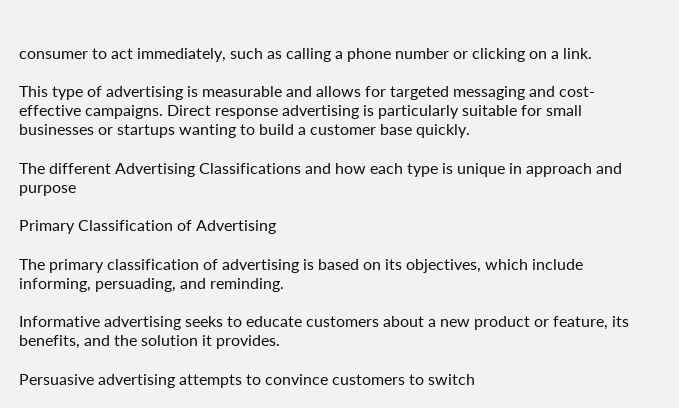consumer to act immediately, such as calling a phone number or clicking on a link.

This type of advertising is measurable and allows for targeted messaging and cost-effective campaigns. Direct response advertising is particularly suitable for small businesses or startups wanting to build a customer base quickly.

The different Advertising Classifications and how each type is unique in approach and purpose

Primary Classification of Advertising

The primary classification of advertising is based on its objectives, which include informing, persuading, and reminding.

Informative advertising seeks to educate customers about a new product or feature, its benefits, and the solution it provides.

Persuasive advertising attempts to convince customers to switch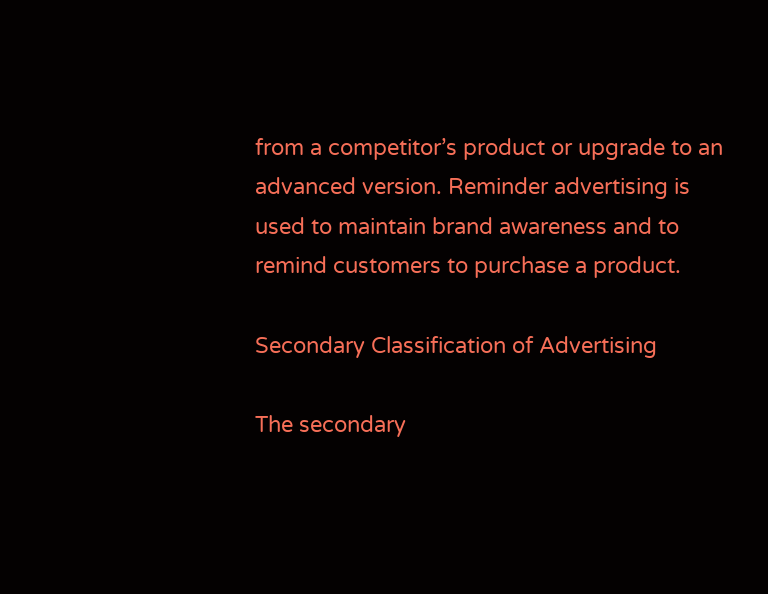from a competitor’s product or upgrade to an advanced version. Reminder advertising is used to maintain brand awareness and to remind customers to purchase a product.

Secondary Classification of Advertising

The secondary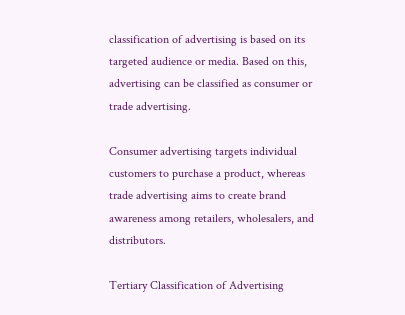classification of advertising is based on its targeted audience or media. Based on this, advertising can be classified as consumer or trade advertising.

Consumer advertising targets individual customers to purchase a product, whereas trade advertising aims to create brand awareness among retailers, wholesalers, and distributors.

Tertiary Classification of Advertising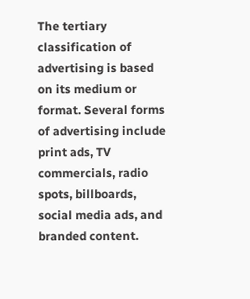The tertiary classification of advertising is based on its medium or format. Several forms of advertising include print ads, TV commercials, radio spots, billboards, social media ads, and branded content.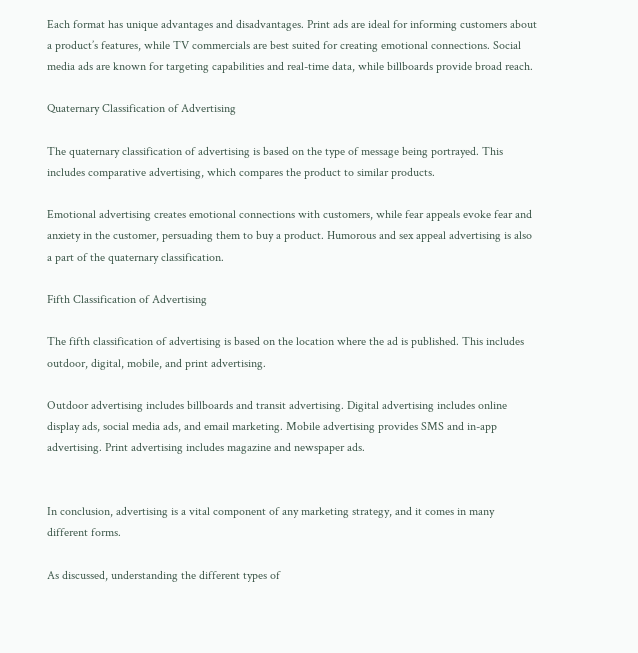Each format has unique advantages and disadvantages. Print ads are ideal for informing customers about a product’s features, while TV commercials are best suited for creating emotional connections. Social media ads are known for targeting capabilities and real-time data, while billboards provide broad reach.

Quaternary Classification of Advertising

The quaternary classification of advertising is based on the type of message being portrayed. This includes comparative advertising, which compares the product to similar products.

Emotional advertising creates emotional connections with customers, while fear appeals evoke fear and anxiety in the customer, persuading them to buy a product. Humorous and sex appeal advertising is also a part of the quaternary classification.

Fifth Classification of Advertising

The fifth classification of advertising is based on the location where the ad is published. This includes outdoor, digital, mobile, and print advertising.

Outdoor advertising includes billboards and transit advertising. Digital advertising includes online display ads, social media ads, and email marketing. Mobile advertising provides SMS and in-app advertising. Print advertising includes magazine and newspaper ads.


In conclusion, advertising is a vital component of any marketing strategy, and it comes in many different forms.

As discussed, understanding the different types of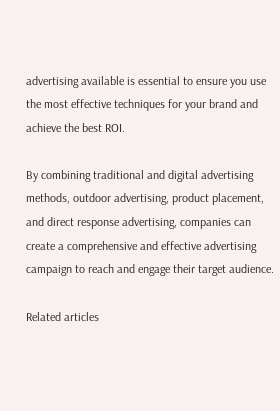advertising available is essential to ensure you use the most effective techniques for your brand and achieve the best ROI.

By combining traditional and digital advertising methods, outdoor advertising, product placement, and direct response advertising, companies can create a comprehensive and effective advertising campaign to reach and engage their target audience.

Related articles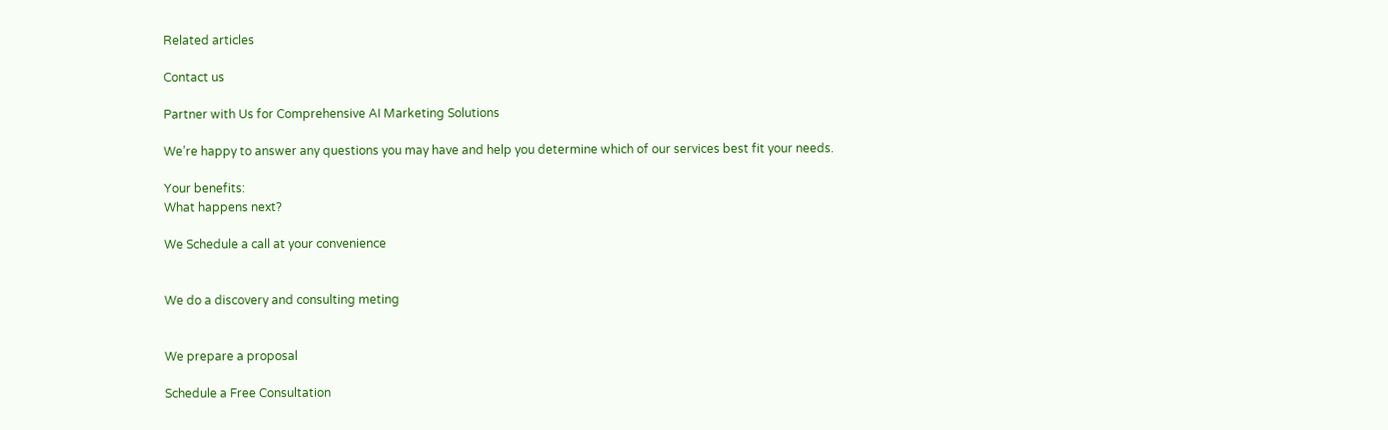Related articles

Contact us

Partner with Us for Comprehensive AI Marketing Solutions

We’re happy to answer any questions you may have and help you determine which of our services best fit your needs.

Your benefits:
What happens next?

We Schedule a call at your convenience


We do a discovery and consulting meting


We prepare a proposal

Schedule a Free Consultation